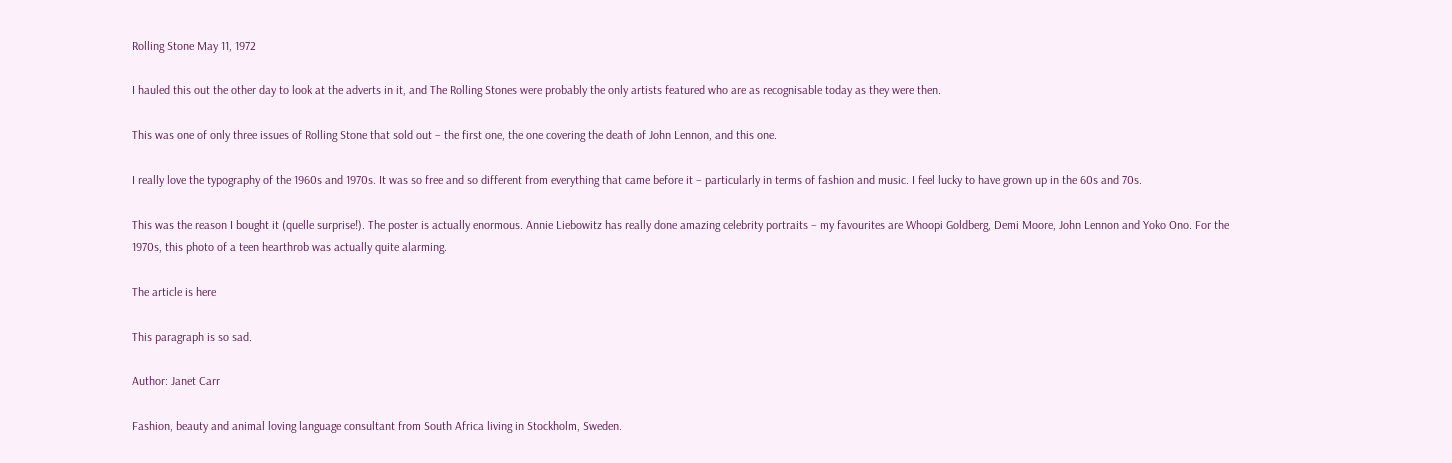Rolling Stone May 11, 1972

I hauled this out the other day to look at the adverts in it, and The Rolling Stones were probably the only artists featured who are as recognisable today as they were then.

This was one of only three issues of Rolling Stone that sold out – the first one, the one covering the death of John Lennon, and this one.

I really love the typography of the 1960s and 1970s. It was so free and so different from everything that came before it – particularly in terms of fashion and music. I feel lucky to have grown up in the 60s and 70s.

This was the reason I bought it (quelle surprise!). The poster is actually enormous. Annie Liebowitz has really done amazing celebrity portraits – my favourites are Whoopi Goldberg, Demi Moore, John Lennon and Yoko Ono. For the 1970s, this photo of a teen hearthrob was actually quite alarming.

The article is here

This paragraph is so sad.

Author: Janet Carr

Fashion, beauty and animal loving language consultant from South Africa living in Stockholm, Sweden.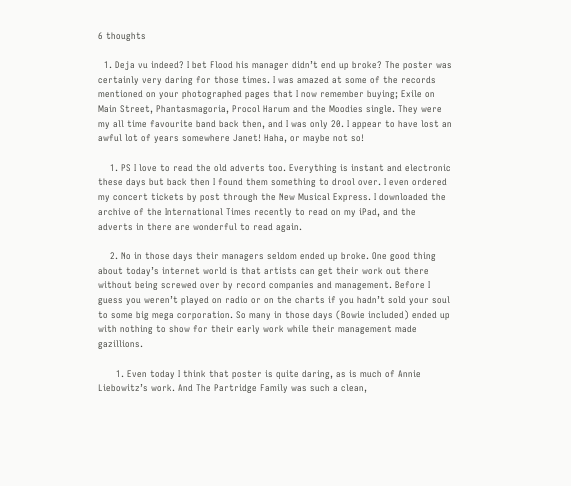6 thoughts

  1. Deja vu indeed? I bet Flood his manager didn’t end up broke? The poster was certainly very daring for those times. I was amazed at some of the records mentioned on your photographed pages that I now remember buying; Exile on Main Street, Phantasmagoria, Procol Harum and the Moodies single. They were my all time favourite band back then, and I was only 20. I appear to have lost an awful lot of years somewhere Janet! Haha, or maybe not so!

    1. PS I love to read the old adverts too. Everything is instant and electronic these days but back then I found them something to drool over. I even ordered my concert tickets by post through the New Musical Express. I downloaded the archive of the International Times recently to read on my iPad, and the adverts in there are wonderful to read again.

    2. No in those days their managers seldom ended up broke. One good thing about today’s internet world is that artists can get their work out there without being screwed over by record companies and management. Before I guess you weren’t played on radio or on the charts if you hadn’t sold your soul to some big mega corporation. So many in those days (Bowie included) ended up with nothing to show for their early work while their management made gazillions.

      1. Even today I think that poster is quite daring, as is much of Annie Liebowitz’s work. And The Partridge Family was such a clean,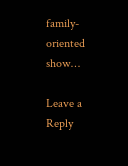family-oriented show…

Leave a Reply